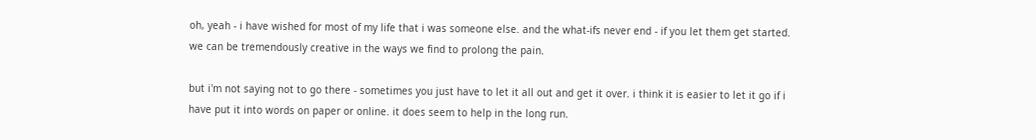oh, yeah - i have wished for most of my life that i was someone else. and the what-ifs never end - if you let them get started. we can be tremendously creative in the ways we find to prolong the pain.

but i'm not saying not to go there - sometimes you just have to let it all out and get it over. i think it is easier to let it go if i have put it into words on paper or online. it does seem to help in the long run.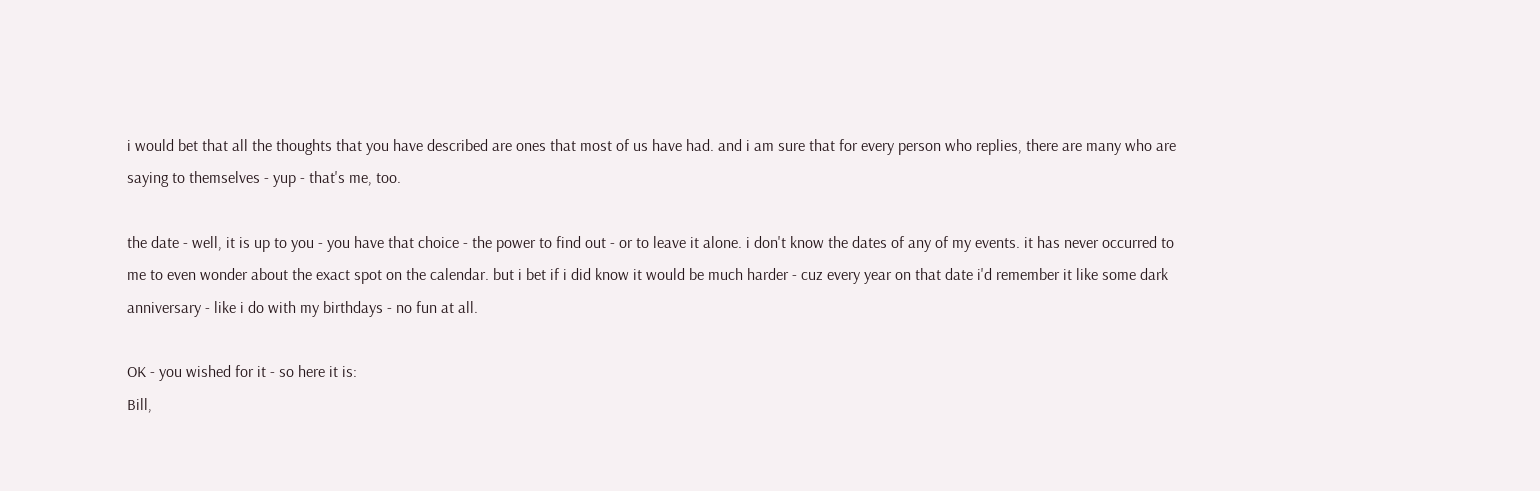i would bet that all the thoughts that you have described are ones that most of us have had. and i am sure that for every person who replies, there are many who are saying to themselves - yup - that's me, too.

the date - well, it is up to you - you have that choice - the power to find out - or to leave it alone. i don't know the dates of any of my events. it has never occurred to me to even wonder about the exact spot on the calendar. but i bet if i did know it would be much harder - cuz every year on that date i'd remember it like some dark anniversary - like i do with my birthdays - no fun at all.

OK - you wished for it - so here it is:
Bill,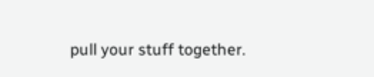pull your stuff together.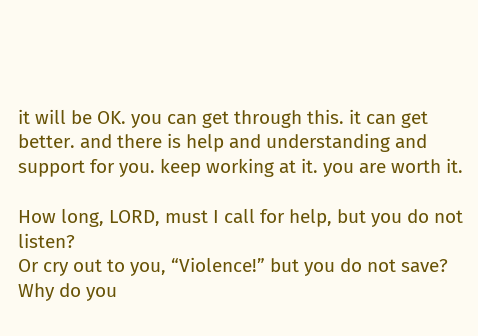it will be OK. you can get through this. it can get better. and there is help and understanding and support for you. keep working at it. you are worth it.

How long, LORD, must I call for help, but you do not listen?
Or cry out to you, “Violence!” but you do not save?
Why do you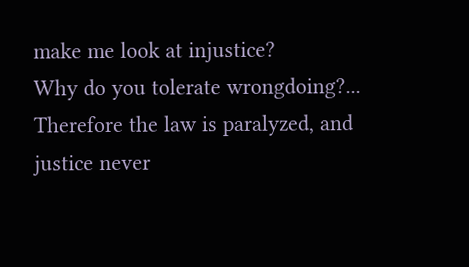make me look at injustice?
Why do you tolerate wrongdoing?...
Therefore the law is paralyzed, and justice never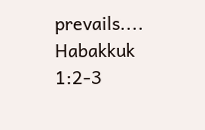prevails....
Habakkuk 1:2-3